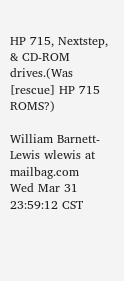HP 715, Nextstep, & CD-ROM drives.(Was [rescue] HP 715 ROMS?)

William Barnett-Lewis wlewis at mailbag.com
Wed Mar 31 23:59:12 CST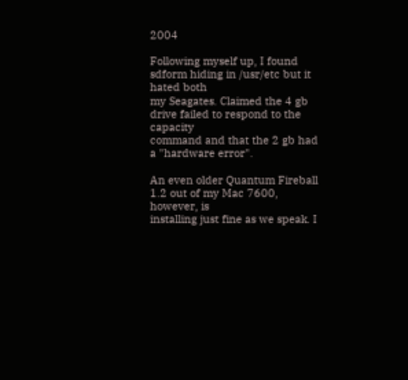2004

Following myself up, I found sdform hiding in /usr/etc but it hated both
my Seagates. Claimed the 4 gb drive failed to respond to the capacity
command and that the 2 gb had a "hardware error".

An even older Quantum Fireball 1.2 out of my Mac 7600, however, is
installing just fine as we speak. I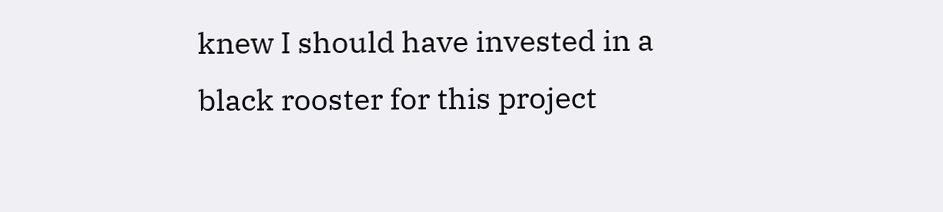knew I should have invested in a
black rooster for this project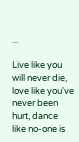...

Live like you will never die, love like you've never been hurt, dance
like no-one is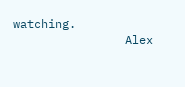watching.
                Alex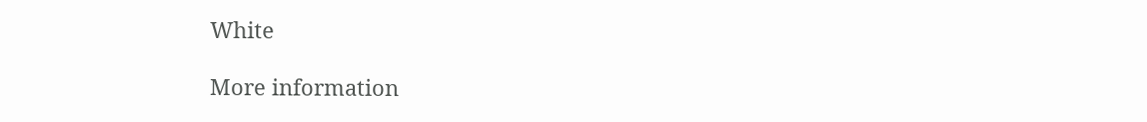White

More information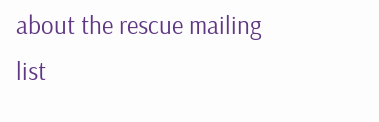about the rescue mailing list